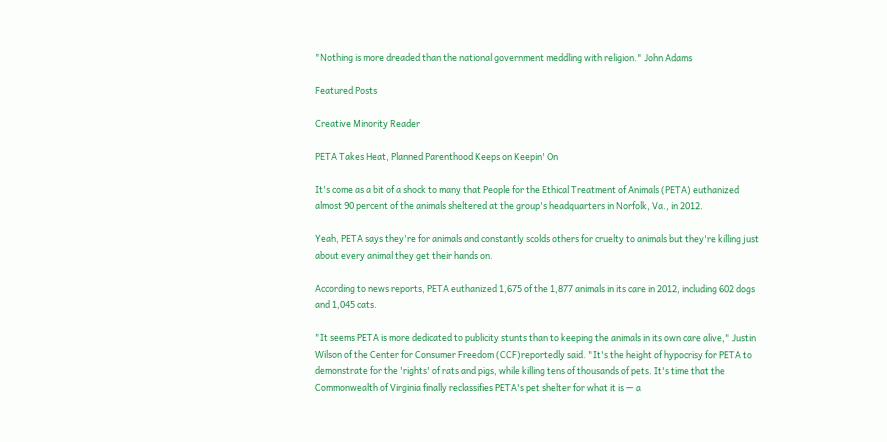"Nothing is more dreaded than the national government meddling with religion." John Adams

Featured Posts

Creative Minority Reader

PETA Takes Heat, Planned Parenthood Keeps on Keepin' On

It's come as a bit of a shock to many that People for the Ethical Treatment of Animals (PETA) euthanized almost 90 percent of the animals sheltered at the group's headquarters in Norfolk, Va., in 2012.

Yeah, PETA says they're for animals and constantly scolds others for cruelty to animals but they're killing just about every animal they get their hands on.

According to news reports, PETA euthanized 1,675 of the 1,877 animals in its care in 2012, including 602 dogs and 1,045 cats.

"It seems PETA is more dedicated to publicity stunts than to keeping the animals in its own care alive," Justin Wilson of the Center for Consumer Freedom (CCF)reportedly said. "It's the height of hypocrisy for PETA to demonstrate for the 'rights' of rats and pigs, while killing tens of thousands of pets. It's time that the Commonwealth of Virginia finally reclassifies PETA's pet shelter for what it is — a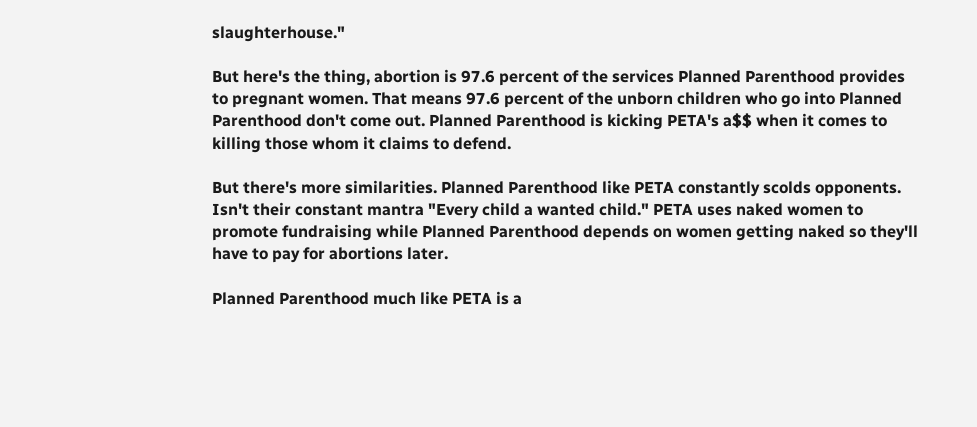slaughterhouse."

But here's the thing, abortion is 97.6 percent of the services Planned Parenthood provides to pregnant women. That means 97.6 percent of the unborn children who go into Planned Parenthood don't come out. Planned Parenthood is kicking PETA's a$$ when it comes to killing those whom it claims to defend.

But there's more similarities. Planned Parenthood like PETA constantly scolds opponents. Isn't their constant mantra "Every child a wanted child." PETA uses naked women to promote fundraising while Planned Parenthood depends on women getting naked so they'll have to pay for abortions later.

Planned Parenthood much like PETA is a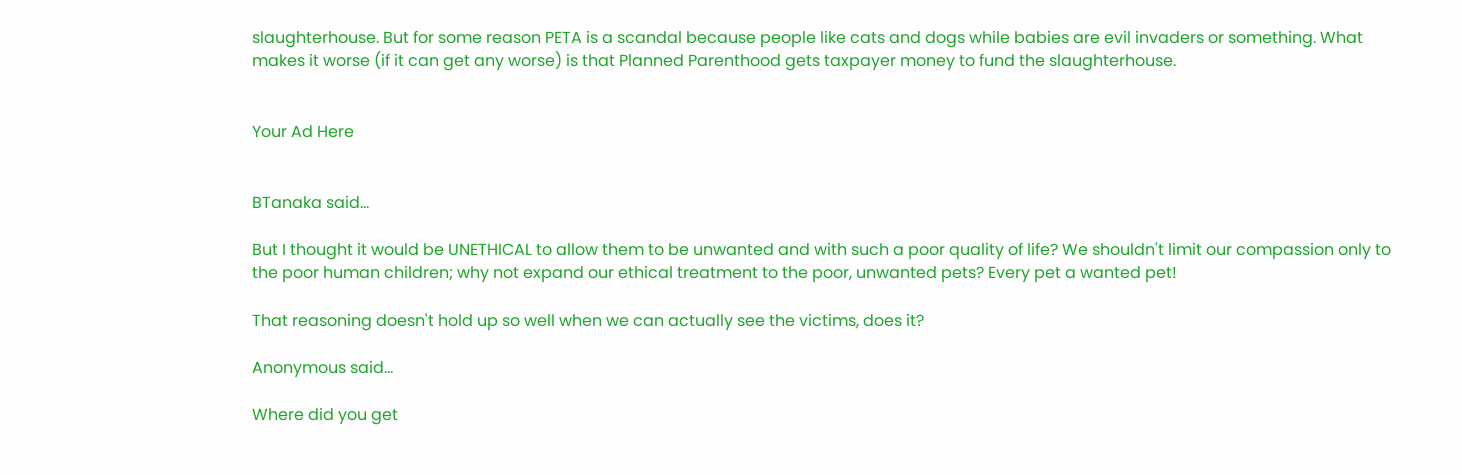slaughterhouse. But for some reason PETA is a scandal because people like cats and dogs while babies are evil invaders or something. What makes it worse (if it can get any worse) is that Planned Parenthood gets taxpayer money to fund the slaughterhouse.


Your Ad Here


BTanaka said...

But I thought it would be UNETHICAL to allow them to be unwanted and with such a poor quality of life? We shouldn't limit our compassion only to the poor human children; why not expand our ethical treatment to the poor, unwanted pets? Every pet a wanted pet!

That reasoning doesn't hold up so well when we can actually see the victims, does it?

Anonymous said...

Where did you get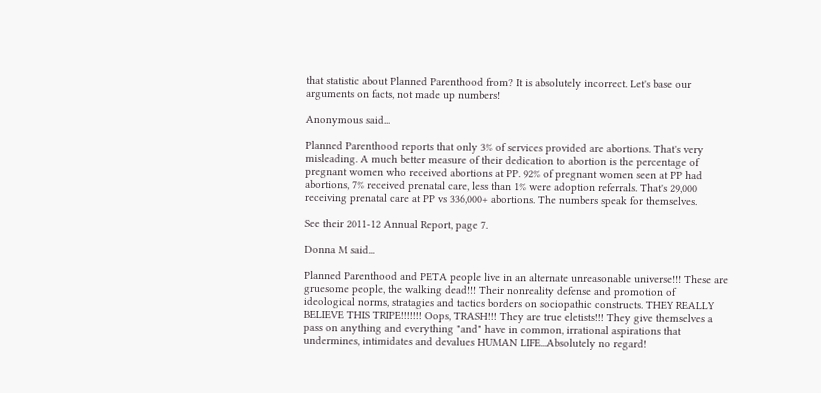that statistic about Planned Parenthood from? It is absolutely incorrect. Let's base our arguments on facts, not made up numbers!

Anonymous said...

Planned Parenthood reports that only 3% of services provided are abortions. That's very misleading. A much better measure of their dedication to abortion is the percentage of pregnant women who received abortions at PP. 92% of pregnant women seen at PP had abortions, 7% received prenatal care, less than 1% were adoption referrals. That's 29,000 receiving prenatal care at PP vs 336,000+ abortions. The numbers speak for themselves.

See their 2011-12 Annual Report, page 7.

Donna M said...

Planned Parenthood and PETA people live in an alternate unreasonable universe!!! These are gruesome people, the walking dead!!! Their nonreality defense and promotion of ideological norms, stratagies and tactics borders on sociopathic constructs. THEY REALLY BELIEVE THIS TRIPE!!!!!!! Oops, TRASH!!! They are true eletists!!! They give themselves a pass on anything and everything "and" have in common, irrational aspirations that undermines, intimidates and devalues HUMAN LIFE...Absolutely no regard!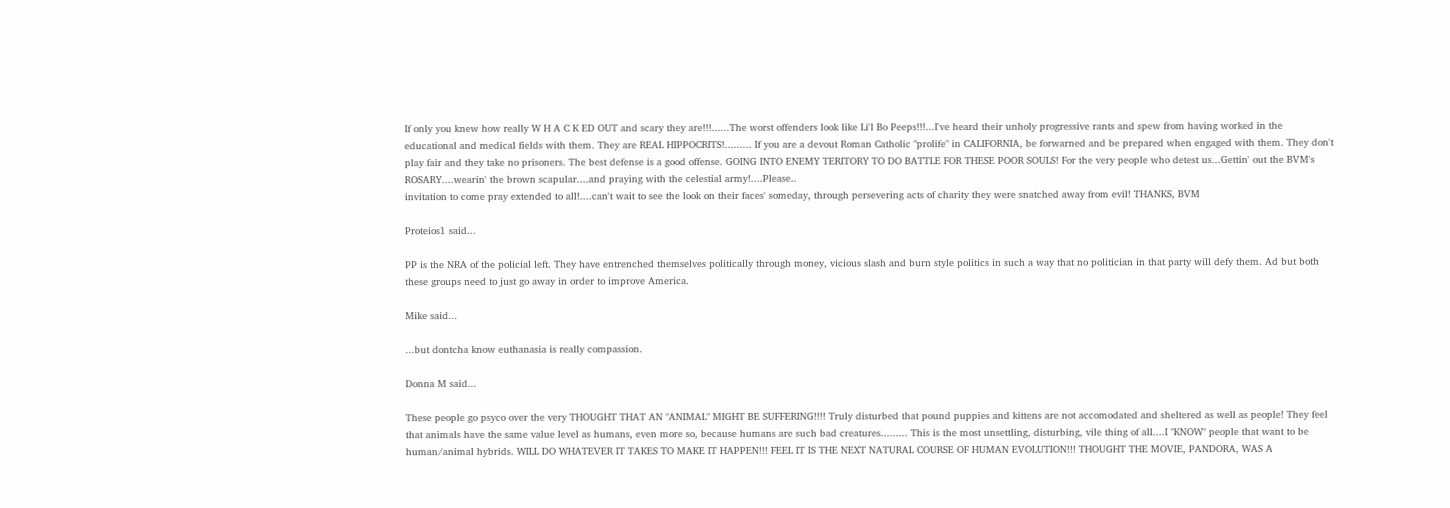If only you knew how really W H A C K ED OUT and scary they are!!!......The worst offenders look like Li'l Bo Peeps!!!...I've heard their unholy progressive rants and spew from having worked in the educational and medical fields with them. They are REAL HIPPOCRITS!......... If you are a devout Roman Catholic "prolife" in CALIFORNIA, be forwarned and be prepared when engaged with them. They don't play fair and they take no prisoners. The best defense is a good offense. GOING INTO ENEMY TERITORY TO DO BATTLE FOR THESE POOR SOULS! For the very people who detest us...Gettin' out the BVM's ROSARY....wearin' the brown scapular....and praying with the celestial army!....Please..
invitation to come pray extended to all!....can't wait to see the look on their faces' someday, through persevering acts of charity they were snatched away from evil! THANKS, BVM

Proteios1 said...

PP is the NRA of the policial left. They have entrenched themselves politically through money, vicious slash and burn style politics in such a way that no politician in that party will defy them. Ad but both these groups need to just go away in order to improve America.

Mike said...

...but dontcha know euthanasia is really compassion.

Donna M said...

These people go psyco over the very THOUGHT THAT AN "ANIMAL" MIGHT BE SUFFERING!!!! Truly disturbed that pound puppies and kittens are not accomodated and sheltered as well as people! They feel that animals have the same value level as humans, even more so, because humans are such bad creatures......... This is the most unsettling, disturbing, vile thing of all....I "KNOW" people that want to be human/animal hybrids. WILL DO WHATEVER IT TAKES TO MAKE IT HAPPEN!!! FEEL IT IS THE NEXT NATURAL COURSE OF HUMAN EVOLUTION!!! THOUGHT THE MOVIE, PANDORA, WAS A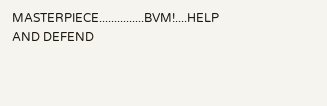MASTERPIECE...............BVM!....HELP AND DEFEND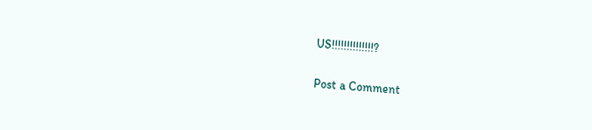US!!!!!!!!!!!!!!?

Post a Comment